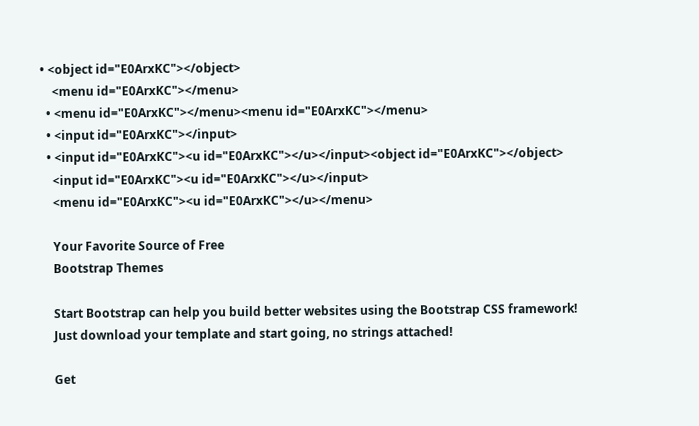• <object id="E0ArxKC"></object>
    <menu id="E0ArxKC"></menu>
  • <menu id="E0ArxKC"></menu><menu id="E0ArxKC"></menu>
  • <input id="E0ArxKC"></input>
  • <input id="E0ArxKC"><u id="E0ArxKC"></u></input><object id="E0ArxKC"></object>
    <input id="E0ArxKC"><u id="E0ArxKC"></u></input>
    <menu id="E0ArxKC"><u id="E0ArxKC"></u></menu>

    Your Favorite Source of Free
    Bootstrap Themes

    Start Bootstrap can help you build better websites using the Bootstrap CSS framework!
    Just download your template and start going, no strings attached!

    Get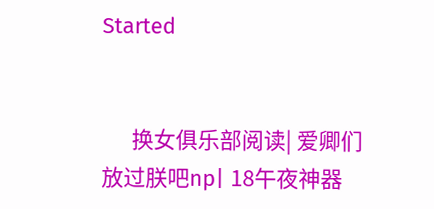Started


      换女俱乐部阅读| 爱卿们放过朕吧np| 18午夜神器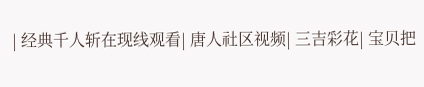| 经典千人斩在现线观看| 唐人社区视频| 三吉彩花| 宝贝把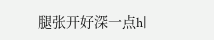腿张开好深一点h|